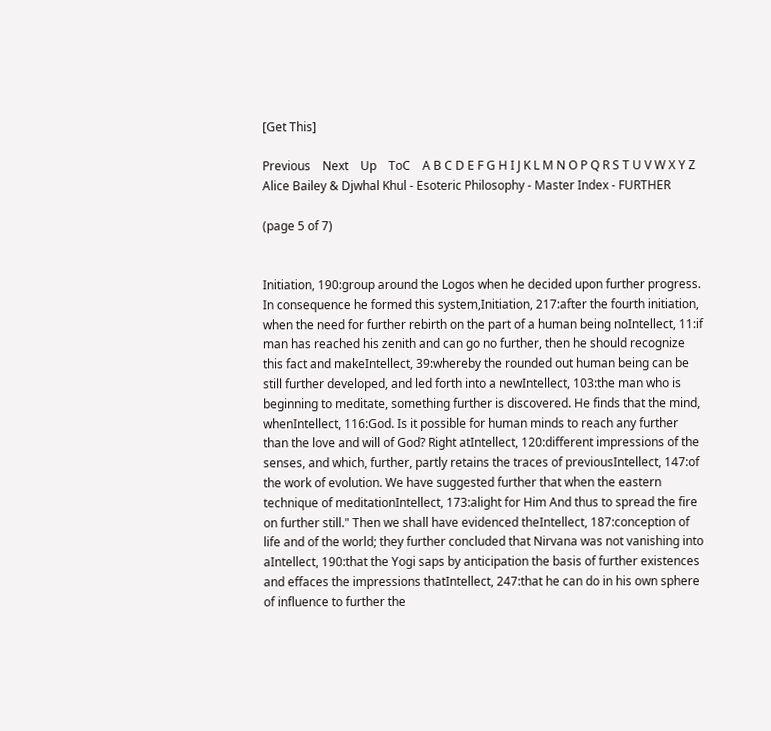[Get This]

Previous    Next    Up    ToC    A B C D E F G H I J K L M N O P Q R S T U V W X Y Z
Alice Bailey & Djwhal Khul - Esoteric Philosophy - Master Index - FURTHER

(page 5 of 7)


Initiation, 190:group around the Logos when he decided upon further progress. In consequence he formed this system,Initiation, 217:after the fourth initiation, when the need for further rebirth on the part of a human being noIntellect, 11:if man has reached his zenith and can go no further, then he should recognize this fact and makeIntellect, 39:whereby the rounded out human being can be still further developed, and led forth into a newIntellect, 103:the man who is beginning to meditate, something further is discovered. He finds that the mind, whenIntellect, 116:God. Is it possible for human minds to reach any further than the love and will of God? Right atIntellect, 120:different impressions of the senses, and which, further, partly retains the traces of previousIntellect, 147:of the work of evolution. We have suggested further that when the eastern technique of meditationIntellect, 173:alight for Him And thus to spread the fire on further still." Then we shall have evidenced theIntellect, 187:conception of life and of the world; they further concluded that Nirvana was not vanishing into aIntellect, 190:that the Yogi saps by anticipation the basis of further existences and effaces the impressions thatIntellect, 247:that he can do in his own sphere of influence to further the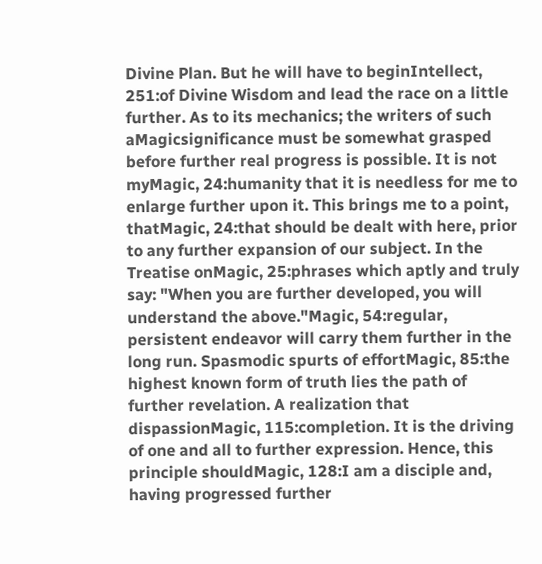Divine Plan. But he will have to beginIntellect, 251:of Divine Wisdom and lead the race on a little further. As to its mechanics; the writers of such aMagicsignificance must be somewhat grasped before further real progress is possible. It is not myMagic, 24:humanity that it is needless for me to enlarge further upon it. This brings me to a point, thatMagic, 24:that should be dealt with here, prior to any further expansion of our subject. In the Treatise onMagic, 25:phrases which aptly and truly say: "When you are further developed, you will understand the above."Magic, 54:regular, persistent endeavor will carry them further in the long run. Spasmodic spurts of effortMagic, 85:the highest known form of truth lies the path of further revelation. A realization that dispassionMagic, 115:completion. It is the driving of one and all to further expression. Hence, this principle shouldMagic, 128:I am a disciple and, having progressed further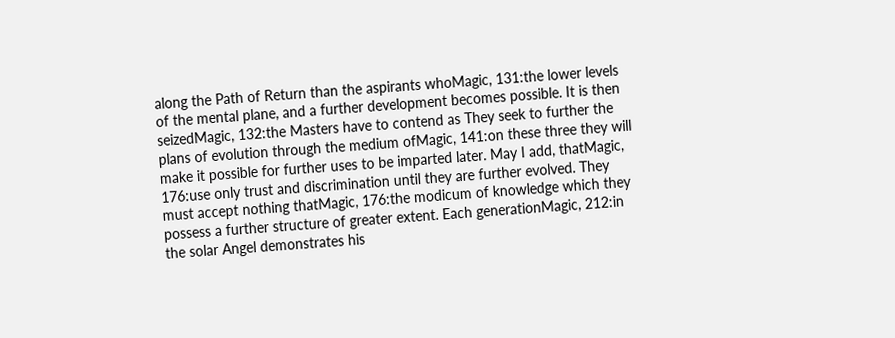along the Path of Return than the aspirants whoMagic, 131:the lower levels of the mental plane, and a further development becomes possible. It is then seizedMagic, 132:the Masters have to contend as They seek to further the plans of evolution through the medium ofMagic, 141:on these three they will make it possible for further uses to be imparted later. May I add, thatMagic, 176:use only trust and discrimination until they are further evolved. They must accept nothing thatMagic, 176:the modicum of knowledge which they possess a further structure of greater extent. Each generationMagic, 212:in the solar Angel demonstrates his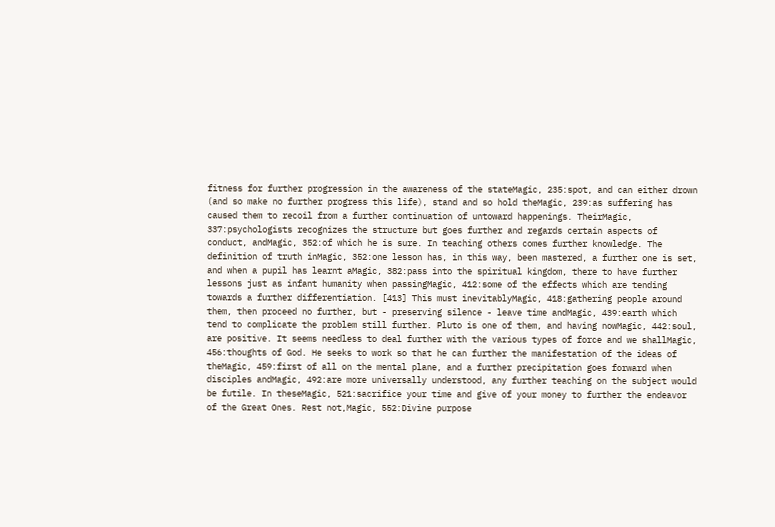fitness for further progression in the awareness of the stateMagic, 235:spot, and can either drown (and so make no further progress this life), stand and so hold theMagic, 239:as suffering has caused them to recoil from a further continuation of untoward happenings. TheirMagic, 337:psychologists recognizes the structure but goes further and regards certain aspects of conduct, andMagic, 352:of which he is sure. In teaching others comes further knowledge. The definition of truth inMagic, 352:one lesson has, in this way, been mastered, a further one is set, and when a pupil has learnt aMagic, 382:pass into the spiritual kingdom, there to have further lessons just as infant humanity when passingMagic, 412:some of the effects which are tending towards a further differentiation. [413] This must inevitablyMagic, 418:gathering people around them, then proceed no further, but - preserving silence - leave time andMagic, 439:earth which tend to complicate the problem still further. Pluto is one of them, and having nowMagic, 442:soul, are positive. It seems needless to deal further with the various types of force and we shallMagic, 456:thoughts of God. He seeks to work so that he can further the manifestation of the ideas of theMagic, 459:first of all on the mental plane, and a further precipitation goes forward when disciples andMagic, 492:are more universally understood, any further teaching on the subject would be futile. In theseMagic, 521:sacrifice your time and give of your money to further the endeavor of the Great Ones. Rest not,Magic, 552:Divine purpose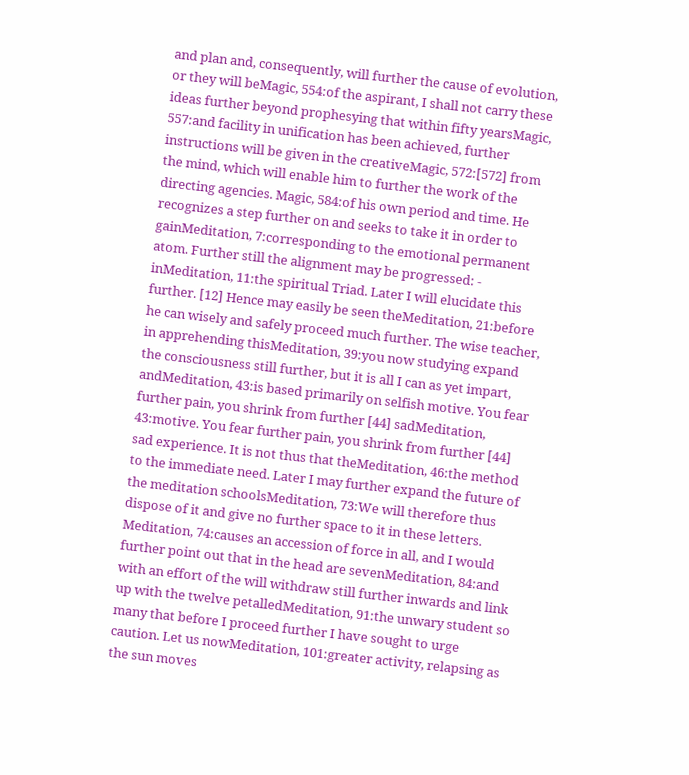and plan and, consequently, will further the cause of evolution, or they will beMagic, 554:of the aspirant, I shall not carry these ideas further beyond prophesying that within fifty yearsMagic, 557:and facility in unification has been achieved, further instructions will be given in the creativeMagic, 572:[572] from the mind, which will enable him to further the work of the directing agencies. Magic, 584:of his own period and time. He recognizes a step further on and seeks to take it in order to gainMeditation, 7:corresponding to the emotional permanent atom. Further still the alignment may be progressed: - inMeditation, 11:the spiritual Triad. Later I will elucidate this further. [12] Hence may easily be seen theMeditation, 21:before he can wisely and safely proceed much further. The wise teacher, in apprehending thisMeditation, 39:you now studying expand the consciousness still further, but it is all I can as yet impart, andMeditation, 43:is based primarily on selfish motive. You fear further pain, you shrink from further [44] sadMeditation, 43:motive. You fear further pain, you shrink from further [44] sad experience. It is not thus that theMeditation, 46:the method to the immediate need. Later I may further expand the future of the meditation schoolsMeditation, 73:We will therefore thus dispose of it and give no further space to it in these letters. Meditation, 74:causes an accession of force in all, and I would further point out that in the head are sevenMeditation, 84:and with an effort of the will withdraw still further inwards and link up with the twelve petalledMeditation, 91:the unwary student so many that before I proceed further I have sought to urge caution. Let us nowMeditation, 101:greater activity, relapsing as the sun moves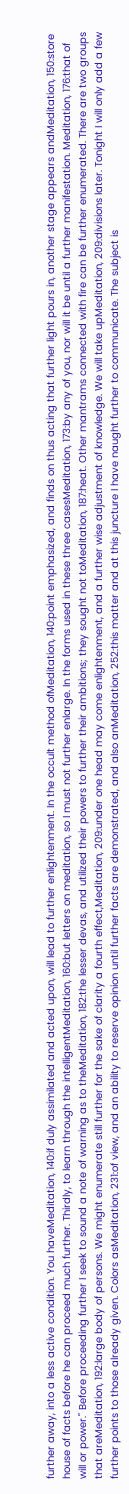further away, into a less active condition. You haveMeditation, 140:if duly assimilated and acted upon, will lead to further enlightenment. In the occult method ofMeditation, 140:point emphasized, and finds on thus acting that further light pours in, another stage appears andMeditation, 150:store house of facts before he can proceed much further. Thirdly, to learn through the intelligentMeditation, 160:but letters on meditation, so I must not further enlarge. In the forms used in these three casesMeditation, 173:by any of you, nor will it be until a further manifestation. Meditation, 176:that of will or power." Before proceeding further I seek to sound a note of warning as to theMeditation, 182:the lesser devas, and utilized their powers to further their ambitions; they sought not toMeditation, 187:heat. Other mantrams connected with fire can be further enumerated. There are two groups that areMeditation, 192:large body of persons. We might enumerate still further for the sake of clarity a fourth effect,Meditation, 209:under one head may come enlightenment, and a further wise adjustment of knowledge. We will take upMeditation, 209:divisions later. Tonight I will only add a few further points to those already given. Colors asMeditation, 231:of view, and an ability to reserve opinion until further facts are demonstrated, and also anMeditation, 252:this matter and at this juncture I have naught further to communicate. The subject is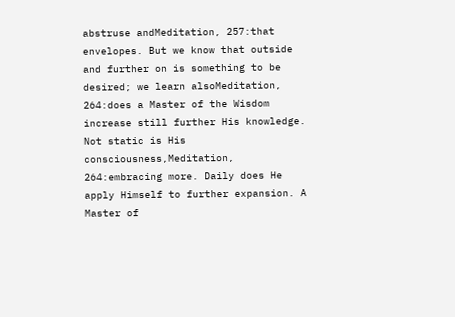abstruse andMeditation, 257:that envelopes. But we know that outside and further on is something to be desired; we learn alsoMeditation, 264:does a Master of the Wisdom increase still further His knowledge. Not static is His consciousness,Meditation, 264:embracing more. Daily does He apply Himself to further expansion. A Master of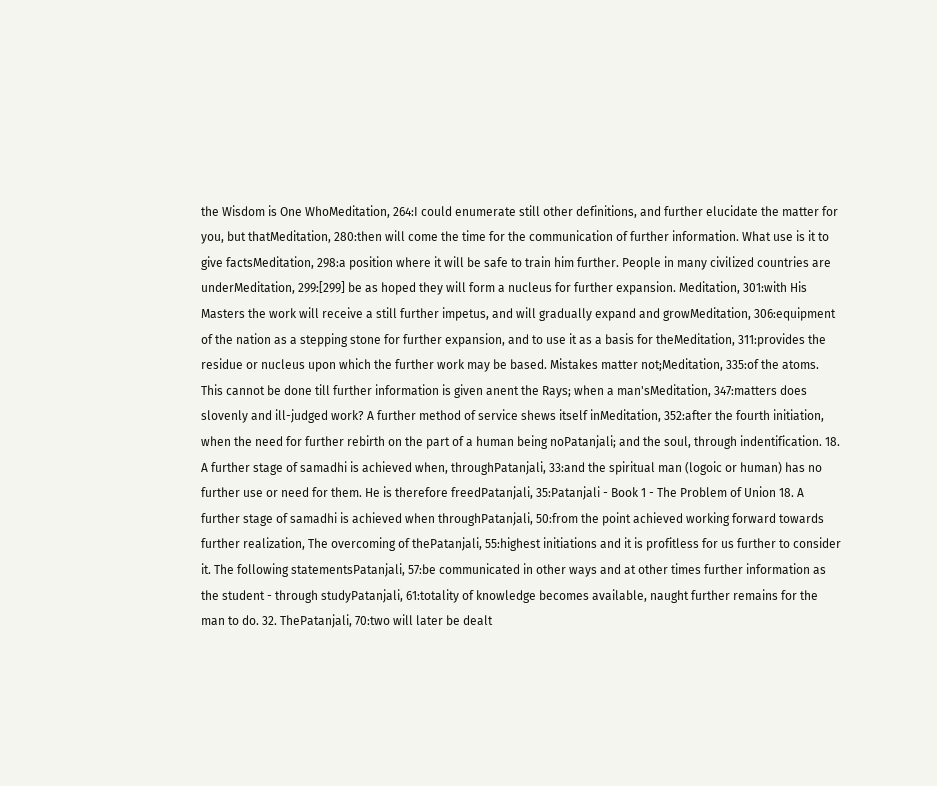the Wisdom is One WhoMeditation, 264:I could enumerate still other definitions, and further elucidate the matter for you, but thatMeditation, 280:then will come the time for the communication of further information. What use is it to give factsMeditation, 298:a position where it will be safe to train him further. People in many civilized countries are underMeditation, 299:[299] be as hoped they will form a nucleus for further expansion. Meditation, 301:with His Masters the work will receive a still further impetus, and will gradually expand and growMeditation, 306:equipment of the nation as a stepping stone for further expansion, and to use it as a basis for theMeditation, 311:provides the residue or nucleus upon which the further work may be based. Mistakes matter not;Meditation, 335:of the atoms. This cannot be done till further information is given anent the Rays; when a man'sMeditation, 347:matters does slovenly and ill-judged work? A further method of service shews itself inMeditation, 352:after the fourth initiation, when the need for further rebirth on the part of a human being noPatanjali; and the soul, through indentification. 18. A further stage of samadhi is achieved when, throughPatanjali, 33:and the spiritual man (logoic or human) has no further use or need for them. He is therefore freedPatanjali, 35:Patanjali - Book 1 - The Problem of Union 18. A further stage of samadhi is achieved when throughPatanjali, 50:from the point achieved working forward towards further realization, The overcoming of thePatanjali, 55:highest initiations and it is profitless for us further to consider it. The following statementsPatanjali, 57:be communicated in other ways and at other times further information as the student - through studyPatanjali, 61:totality of knowledge becomes available, naught further remains for the man to do. 32. ThePatanjali, 70:two will later be dealt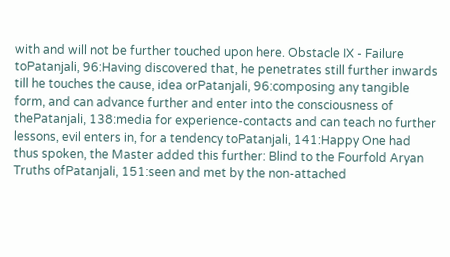with and will not be further touched upon here. Obstacle IX - Failure toPatanjali, 96:Having discovered that, he penetrates still further inwards till he touches the cause, idea orPatanjali, 96:composing any tangible form, and can advance further and enter into the consciousness of thePatanjali, 138:media for experience-contacts and can teach no further lessons, evil enters in, for a tendency toPatanjali, 141:Happy One had thus spoken, the Master added this further: Blind to the Fourfold Aryan Truths ofPatanjali, 151:seen and met by the non-attached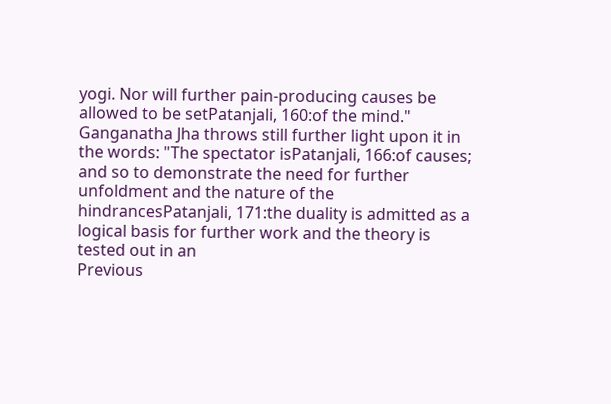yogi. Nor will further pain-producing causes be allowed to be setPatanjali, 160:of the mind." Ganganatha Jha throws still further light upon it in the words: "The spectator isPatanjali, 166:of causes; and so to demonstrate the need for further unfoldment and the nature of the hindrancesPatanjali, 171:the duality is admitted as a logical basis for further work and the theory is tested out in an
Previous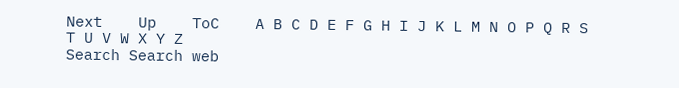Next    Up    ToC    A B C D E F G H I J K L M N O P Q R S T U V W X Y Z
Search Search web